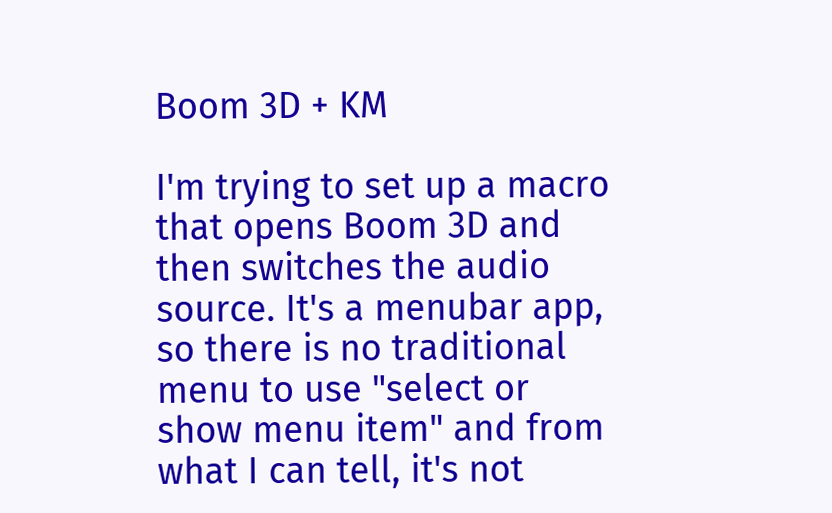Boom 3D + KM

I'm trying to set up a macro that opens Boom 3D and then switches the audio source. It's a menubar app, so there is no traditional menu to use "select or show menu item" and from what I can tell, it's not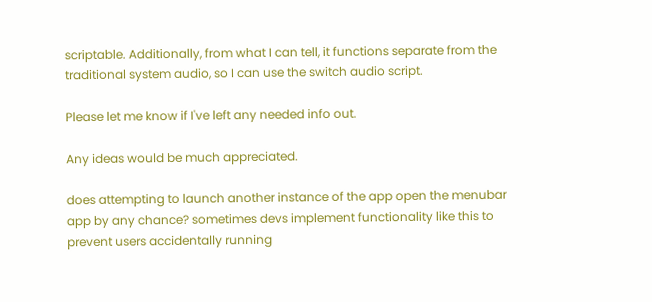scriptable. Additionally, from what I can tell, it functions separate from the traditional system audio, so I can use the switch audio script.

Please let me know if I've left any needed info out.

Any ideas would be much appreciated.

does attempting to launch another instance of the app open the menubar app by any chance? sometimes devs implement functionality like this to prevent users accidentally running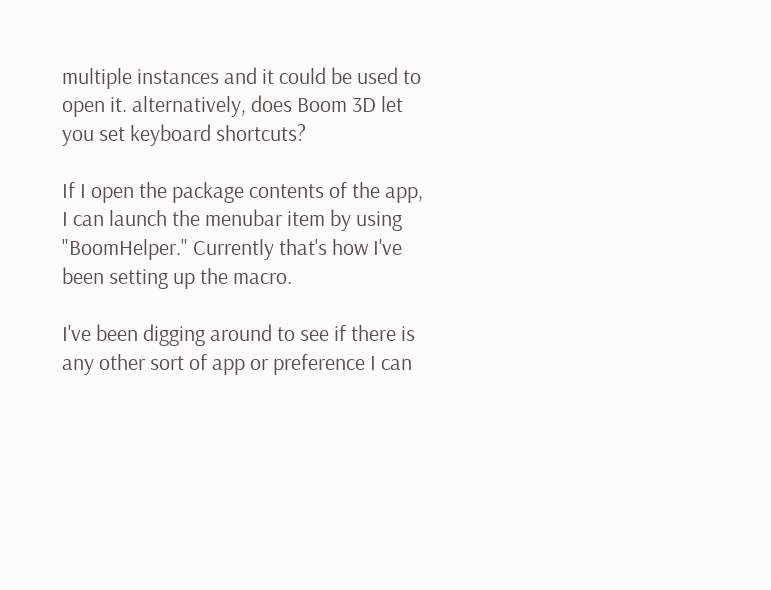multiple instances and it could be used to open it. alternatively, does Boom 3D let you set keyboard shortcuts?

If I open the package contents of the app, I can launch the menubar item by using "BoomHelper." Currently that's how I've been setting up the macro.

I've been digging around to see if there is any other sort of app or preference I can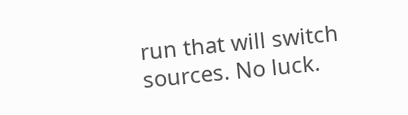run that will switch sources. No luck.